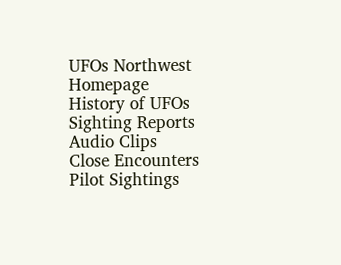UFOs Northwest Homepage
History of UFOs
Sighting Reports
Audio Clips
Close Encounters
Pilot Sightings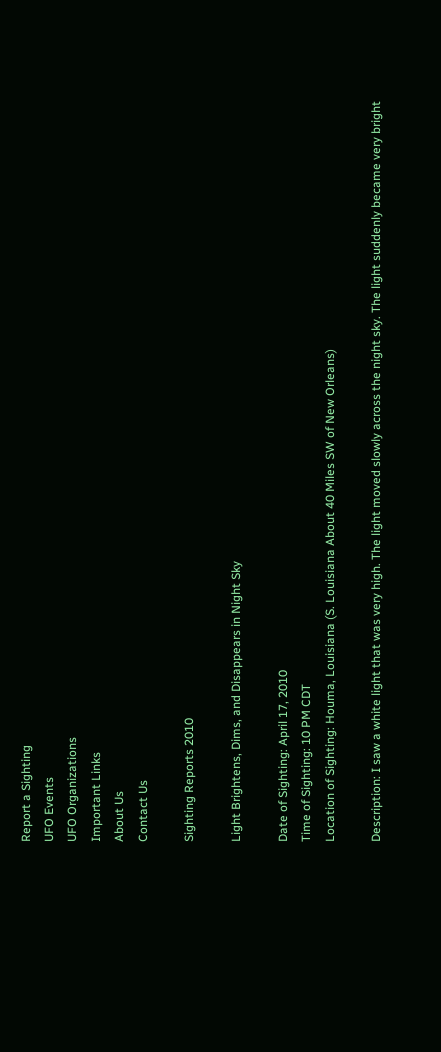Report a Sighting
UFO Events
UFO Organizations
Important Links
About Us
Contact Us

Sighting Reports 2010

Light Brightens, Dims, and Disappears in Night Sky

Date of Sighting: April 17, 2010
Time of Sighting: 10 PM CDT
Location of Sighting: Houma, Louisiana (S. Louisiana About 40 Miles SW of New Orleans)

Description: I saw a white light that was very high. The light moved slowly across the night sky. The light suddenly became very bright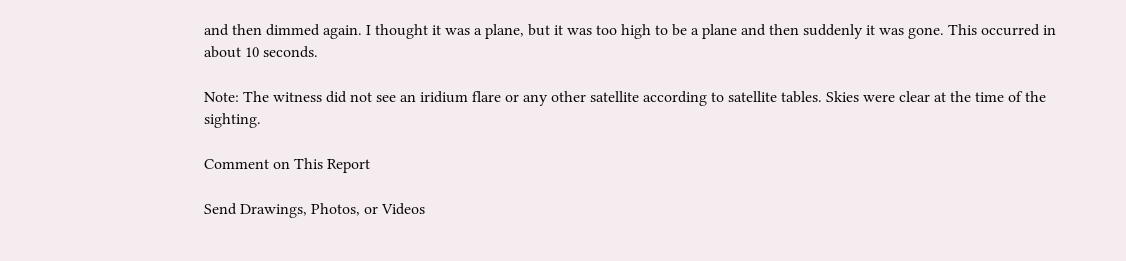and then dimmed again. I thought it was a plane, but it was too high to be a plane and then suddenly it was gone. This occurred in about 10 seconds.

Note: The witness did not see an iridium flare or any other satellite according to satellite tables. Skies were clear at the time of the sighting.

Comment on This Report

Send Drawings, Photos, or Videos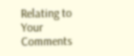Relating to Your Comments